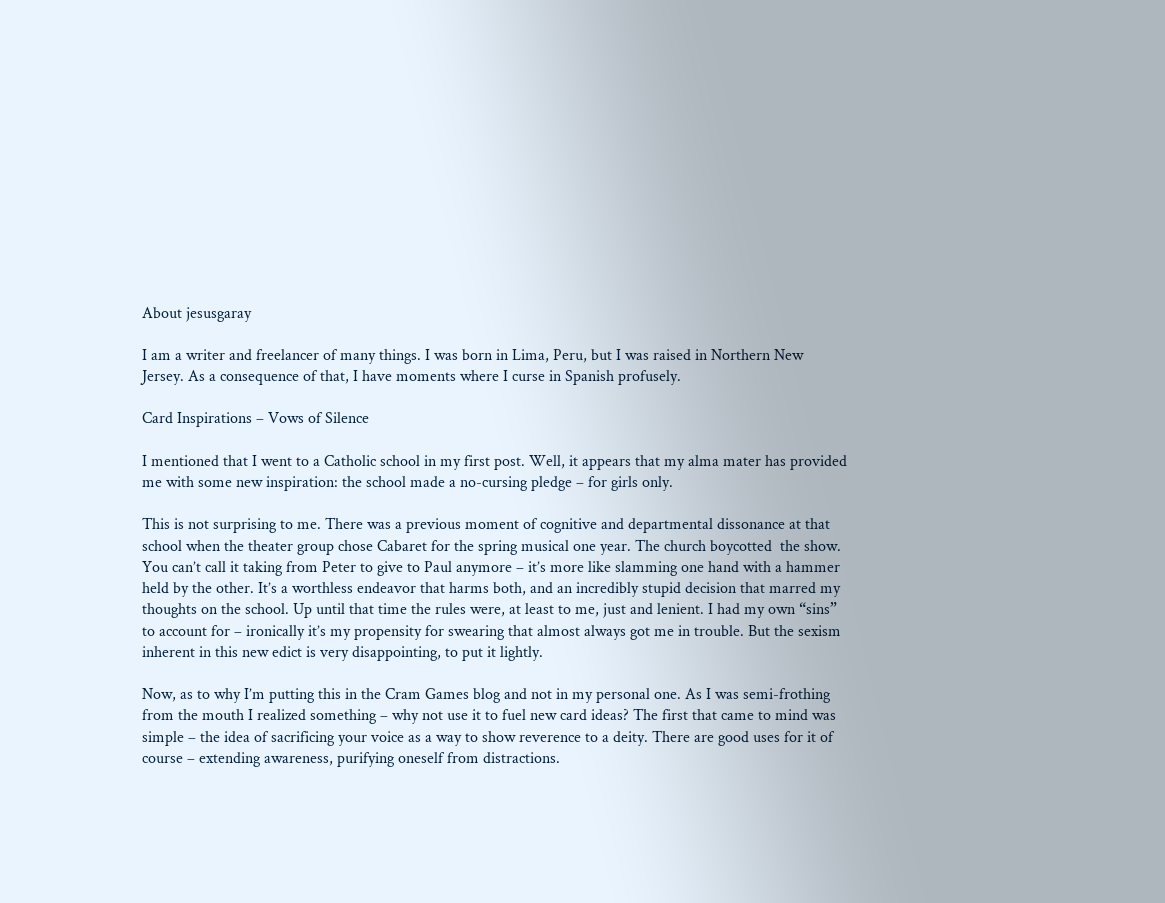About jesusgaray

I am a writer and freelancer of many things. I was born in Lima, Peru, but I was raised in Northern New Jersey. As a consequence of that, I have moments where I curse in Spanish profusely.

Card Inspirations – Vows of Silence

I mentioned that I went to a Catholic school in my first post. Well, it appears that my alma mater has provided me with some new inspiration: the school made a no-cursing pledge – for girls only.

This is not surprising to me. There was a previous moment of cognitive and departmental dissonance at that school when the theater group chose Cabaret for the spring musical one year. The church boycotted  the show. You can’t call it taking from Peter to give to Paul anymore – it’s more like slamming one hand with a hammer held by the other. It’s a worthless endeavor that harms both, and an incredibly stupid decision that marred my thoughts on the school. Up until that time the rules were, at least to me, just and lenient. I had my own “sins” to account for – ironically it’s my propensity for swearing that almost always got me in trouble. But the sexism inherent in this new edict is very disappointing, to put it lightly.

Now, as to why I’m putting this in the Cram Games blog and not in my personal one. As I was semi-frothing from the mouth I realized something – why not use it to fuel new card ideas? The first that came to mind was simple – the idea of sacrificing your voice as a way to show reverence to a deity. There are good uses for it of course – extending awareness, purifying oneself from distractions.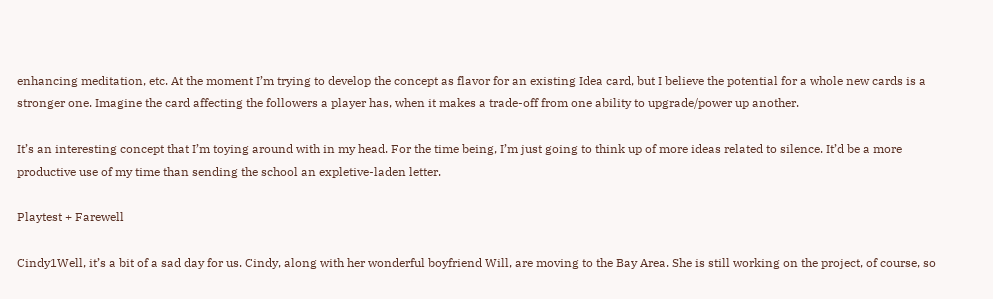enhancing meditation, etc. At the moment I’m trying to develop the concept as flavor for an existing Idea card, but I believe the potential for a whole new cards is a stronger one. Imagine the card affecting the followers a player has, when it makes a trade-off from one ability to upgrade/power up another.

It’s an interesting concept that I’m toying around with in my head. For the time being, I’m just going to think up of more ideas related to silence. It’d be a more productive use of my time than sending the school an expletive-laden letter.

Playtest + Farewell

Cindy1Well, it’s a bit of a sad day for us. Cindy, along with her wonderful boyfriend Will, are moving to the Bay Area. She is still working on the project, of course, so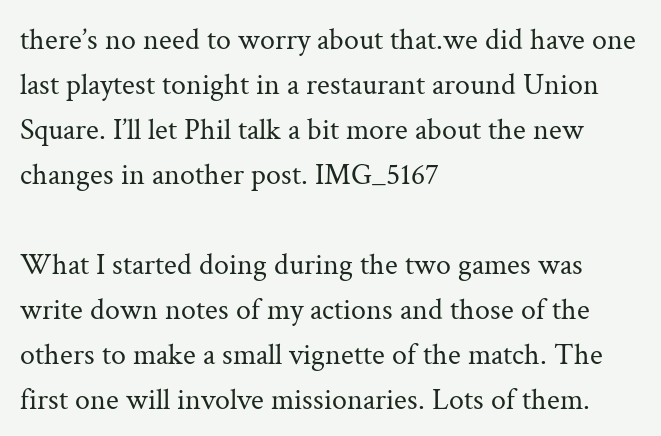there’s no need to worry about that.we did have one last playtest tonight in a restaurant around Union Square. I’ll let Phil talk a bit more about the new changes in another post. IMG_5167

What I started doing during the two games was write down notes of my actions and those of the others to make a small vignette of the match. The first one will involve missionaries. Lots of them.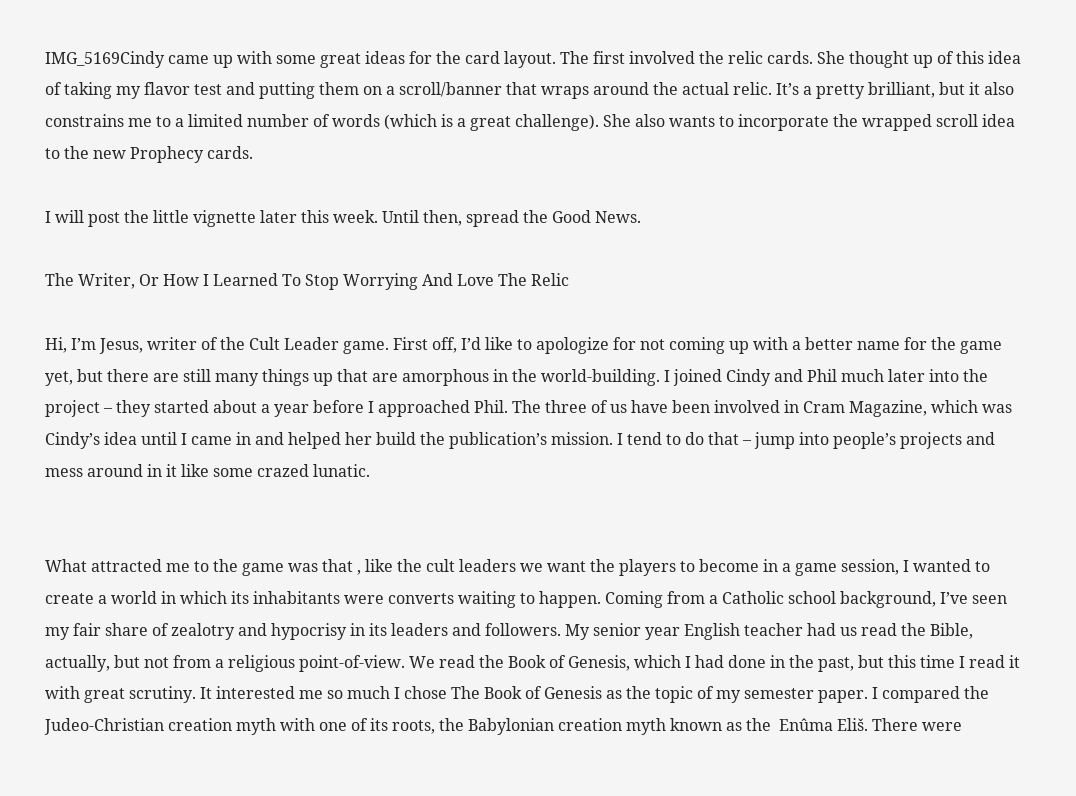IMG_5169Cindy came up with some great ideas for the card layout. The first involved the relic cards. She thought up of this idea of taking my flavor test and putting them on a scroll/banner that wraps around the actual relic. It’s a pretty brilliant, but it also constrains me to a limited number of words (which is a great challenge). She also wants to incorporate the wrapped scroll idea to the new Prophecy cards.

I will post the little vignette later this week. Until then, spread the Good News.

The Writer, Or How I Learned To Stop Worrying And Love The Relic

Hi, I’m Jesus, writer of the Cult Leader game. First off, I’d like to apologize for not coming up with a better name for the game yet, but there are still many things up that are amorphous in the world-building. I joined Cindy and Phil much later into the project – they started about a year before I approached Phil. The three of us have been involved in Cram Magazine, which was Cindy’s idea until I came in and helped her build the publication’s mission. I tend to do that – jump into people’s projects and mess around in it like some crazed lunatic.


What attracted me to the game was that , like the cult leaders we want the players to become in a game session, I wanted to create a world in which its inhabitants were converts waiting to happen. Coming from a Catholic school background, I’ve seen my fair share of zealotry and hypocrisy in its leaders and followers. My senior year English teacher had us read the Bible, actually, but not from a religious point-of-view. We read the Book of Genesis, which I had done in the past, but this time I read it with great scrutiny. It interested me so much I chose The Book of Genesis as the topic of my semester paper. I compared the Judeo-Christian creation myth with one of its roots, the Babylonian creation myth known as the  Enûma Eliš. There were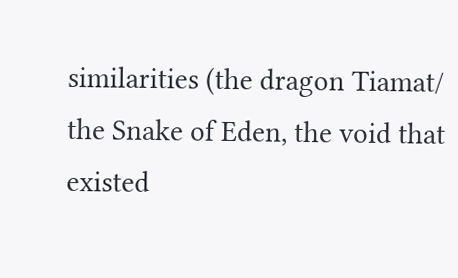similarities (the dragon Tiamat/ the Snake of Eden, the void that existed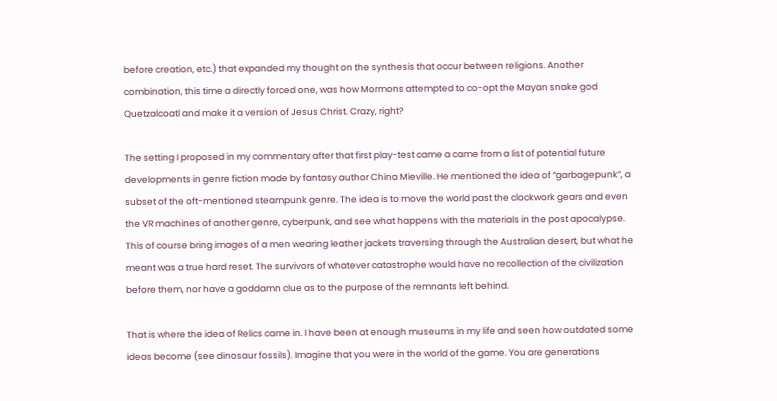before creation, etc.) that expanded my thought on the synthesis that occur between religions. Another combination, this time a directly forced one, was how Mormons attempted to co-opt the Mayan snake god Quetzalcoatl and make it a version of Jesus Christ. Crazy, right?

The setting I proposed in my commentary after that first play-test came a came from a list of potential future developments in genre fiction made by fantasy author China Mieville. He mentioned the idea of “garbagepunk”, a subset of the oft-mentioned steampunk genre. The idea is to move the world past the clockwork gears and even the VR machines of another genre, cyberpunk, and see what happens with the materials in the post apocalypse. This of course bring images of a men wearing leather jackets traversing through the Australian desert, but what he meant was a true hard reset. The survivors of whatever catastrophe would have no recollection of the civilization before them, nor have a goddamn clue as to the purpose of the remnants left behind.

That is where the idea of Relics came in. I have been at enough museums in my life and seen how outdated some ideas become (see dinosaur fossils). Imagine that you were in the world of the game. You are generations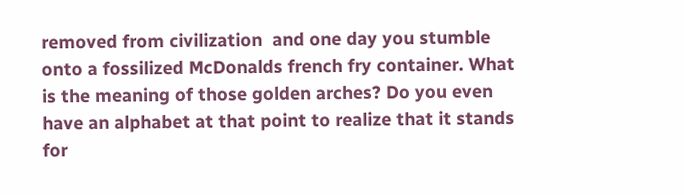removed from civilization  and one day you stumble onto a fossilized McDonalds french fry container. What is the meaning of those golden arches? Do you even have an alphabet at that point to realize that it stands for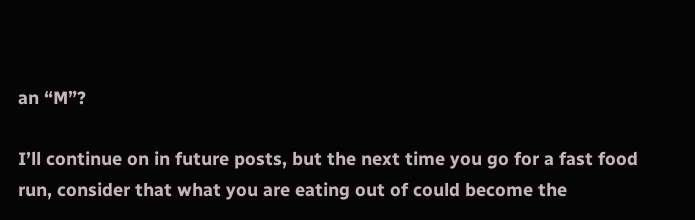an “M”?

I’ll continue on in future posts, but the next time you go for a fast food run, consider that what you are eating out of could become the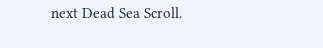next Dead Sea Scroll.